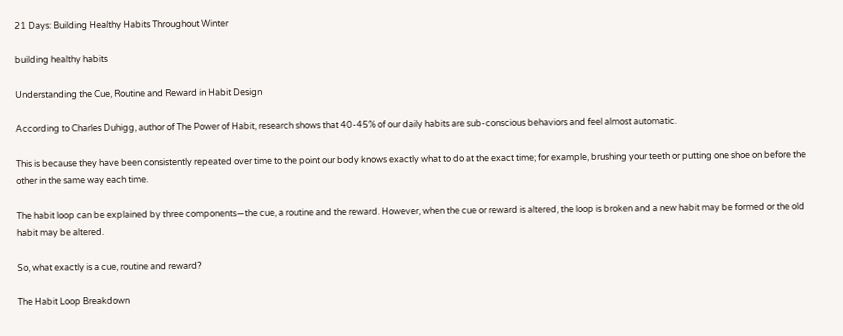21 Days: Building Healthy Habits Throughout Winter

building healthy habits

Understanding the Cue, Routine and Reward in Habit Design

According to Charles Duhigg, author of The Power of Habit, research shows that 40-45% of our daily habits are sub-conscious behaviors and feel almost automatic.

This is because they have been consistently repeated over time to the point our body knows exactly what to do at the exact time; for example, brushing your teeth or putting one shoe on before the other in the same way each time.

The habit loop can be explained by three components—the cue, a routine and the reward. However, when the cue or reward is altered, the loop is broken and a new habit may be formed or the old habit may be altered.

So, what exactly is a cue, routine and reward?

The Habit Loop Breakdown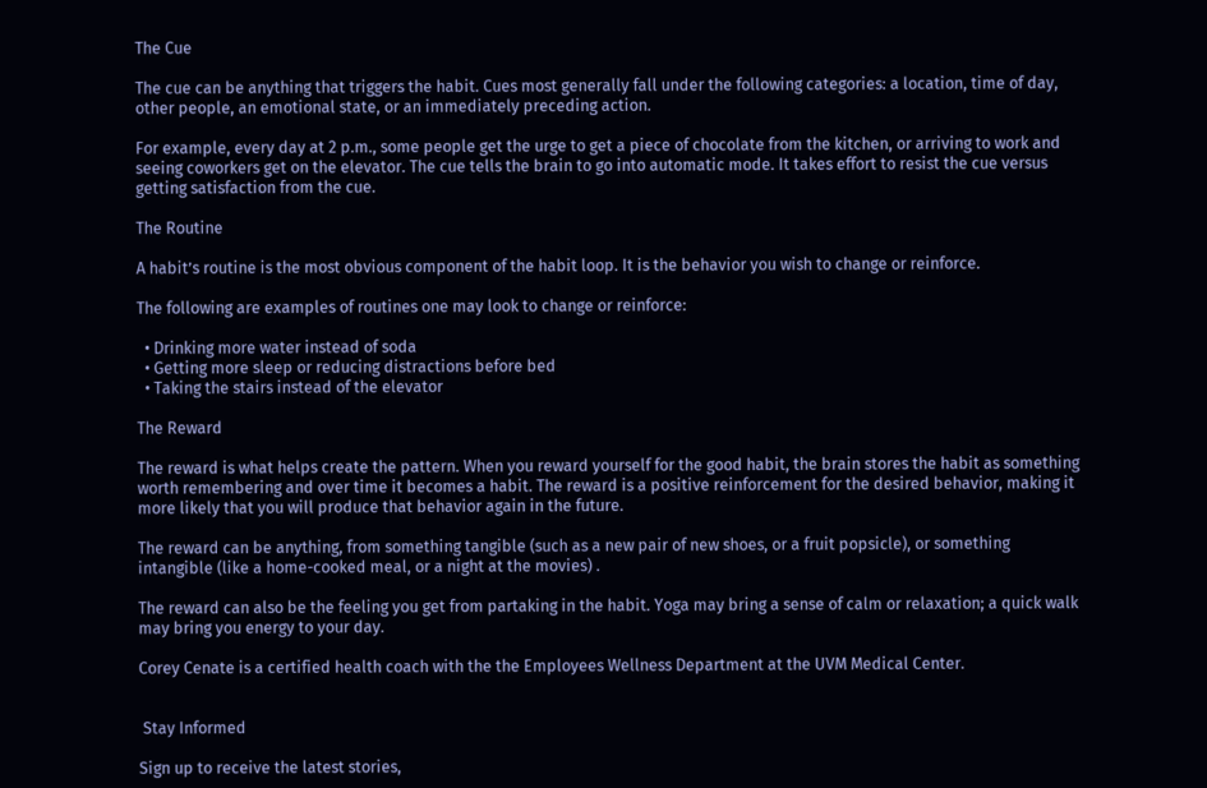The Cue

The cue can be anything that triggers the habit. Cues most generally fall under the following categories: a location, time of day, other people, an emotional state, or an immediately preceding action.

For example, every day at 2 p.m., some people get the urge to get a piece of chocolate from the kitchen, or arriving to work and seeing coworkers get on the elevator. The cue tells the brain to go into automatic mode. It takes effort to resist the cue versus getting satisfaction from the cue.

The Routine

A habit’s routine is the most obvious component of the habit loop. It is the behavior you wish to change or reinforce.

The following are examples of routines one may look to change or reinforce:

  • Drinking more water instead of soda
  • Getting more sleep or reducing distractions before bed
  • Taking the stairs instead of the elevator

The Reward

The reward is what helps create the pattern. When you reward yourself for the good habit, the brain stores the habit as something worth remembering and over time it becomes a habit. The reward is a positive reinforcement for the desired behavior, making it more likely that you will produce that behavior again in the future.

The reward can be anything, from something tangible (such as a new pair of new shoes, or a fruit popsicle), or something intangible (like a home-cooked meal, or a night at the movies) .

The reward can also be the feeling you get from partaking in the habit. Yoga may bring a sense of calm or relaxation; a quick walk may bring you energy to your day.

Corey Cenate is a certified health coach with the the Employees Wellness Department at the UVM Medical Center.


 Stay Informed

Sign up to receive the latest stories,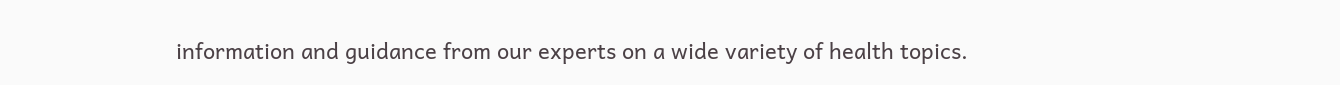information and guidance from our experts on a wide variety of health topics.